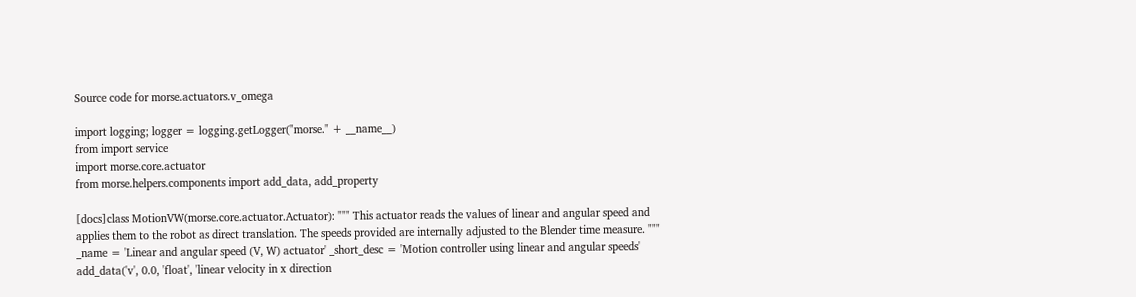Source code for morse.actuators.v_omega

import logging; logger = logging.getLogger("morse." + __name__)
from import service
import morse.core.actuator
from morse.helpers.components import add_data, add_property

[docs]class MotionVW(morse.core.actuator.Actuator): """ This actuator reads the values of linear and angular speed and applies them to the robot as direct translation. The speeds provided are internally adjusted to the Blender time measure. """ _name = 'Linear and angular speed (V, W) actuator' _short_desc = 'Motion controller using linear and angular speeds' add_data('v', 0.0, 'float', 'linear velocity in x direction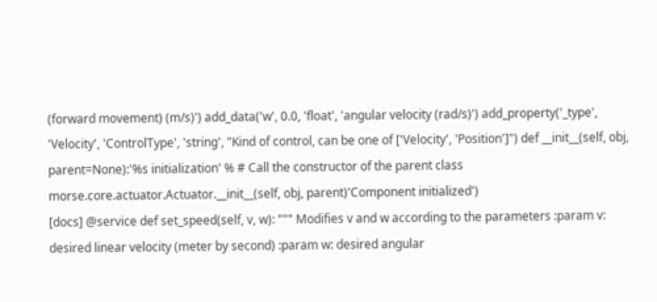(forward movement) (m/s)') add_data('w', 0.0, 'float', 'angular velocity (rad/s)') add_property('_type', 'Velocity', 'ControlType', 'string', "Kind of control, can be one of ['Velocity', 'Position']") def __init__(self, obj, parent=None):'%s initialization' % # Call the constructor of the parent class morse.core.actuator.Actuator.__init__(self, obj, parent)'Component initialized')
[docs] @service def set_speed(self, v, w): """ Modifies v and w according to the parameters :param v: desired linear velocity (meter by second) :param w: desired angular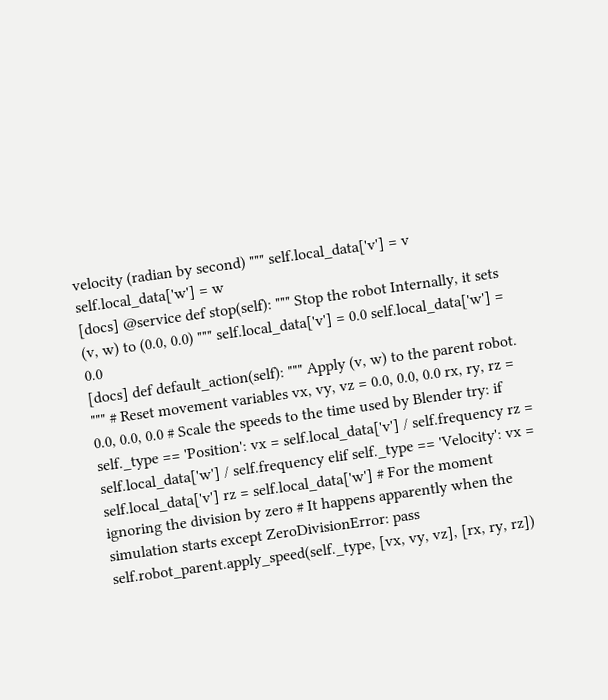velocity (radian by second) """ self.local_data['v'] = v self.local_data['w'] = w
[docs] @service def stop(self): """ Stop the robot Internally, it sets (v, w) to (0.0, 0.0) """ self.local_data['v'] = 0.0 self.local_data['w'] = 0.0
[docs] def default_action(self): """ Apply (v, w) to the parent robot. """ # Reset movement variables vx, vy, vz = 0.0, 0.0, 0.0 rx, ry, rz = 0.0, 0.0, 0.0 # Scale the speeds to the time used by Blender try: if self._type == 'Position': vx = self.local_data['v'] / self.frequency rz = self.local_data['w'] / self.frequency elif self._type == 'Velocity': vx = self.local_data['v'] rz = self.local_data['w'] # For the moment ignoring the division by zero # It happens apparently when the simulation starts except ZeroDivisionError: pass self.robot_parent.apply_speed(self._type, [vx, vy, vz], [rx, ry, rz])